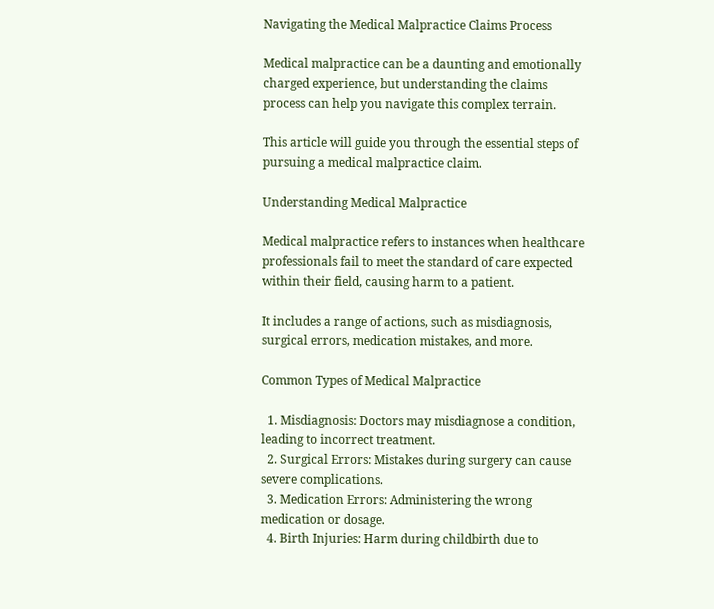Navigating the Medical Malpractice Claims Process

Medical malpractice can be a daunting and emotionally charged experience, but understanding the claims process can help you navigate this complex terrain.

This article will guide you through the essential steps of pursuing a medical malpractice claim.

Understanding Medical Malpractice

Medical malpractice refers to instances when healthcare professionals fail to meet the standard of care expected within their field, causing harm to a patient.

It includes a range of actions, such as misdiagnosis, surgical errors, medication mistakes, and more.

Common Types of Medical Malpractice

  1. Misdiagnosis: Doctors may misdiagnose a condition, leading to incorrect treatment.
  2. Surgical Errors: Mistakes during surgery can cause severe complications.
  3. Medication Errors: Administering the wrong medication or dosage.
  4. Birth Injuries: Harm during childbirth due to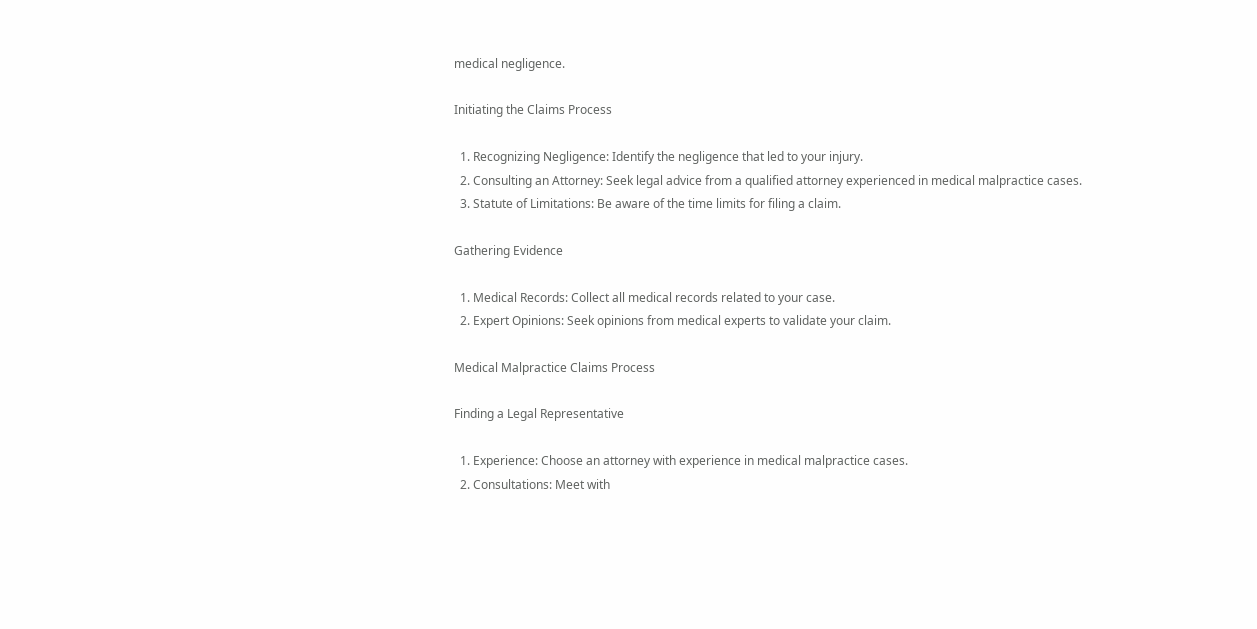medical negligence.

Initiating the Claims Process

  1. Recognizing Negligence: Identify the negligence that led to your injury.
  2. Consulting an Attorney: Seek legal advice from a qualified attorney experienced in medical malpractice cases.
  3. Statute of Limitations: Be aware of the time limits for filing a claim.

Gathering Evidence

  1. Medical Records: Collect all medical records related to your case.
  2. Expert Opinions: Seek opinions from medical experts to validate your claim.

Medical Malpractice Claims Process

Finding a Legal Representative

  1. Experience: Choose an attorney with experience in medical malpractice cases.
  2. Consultations: Meet with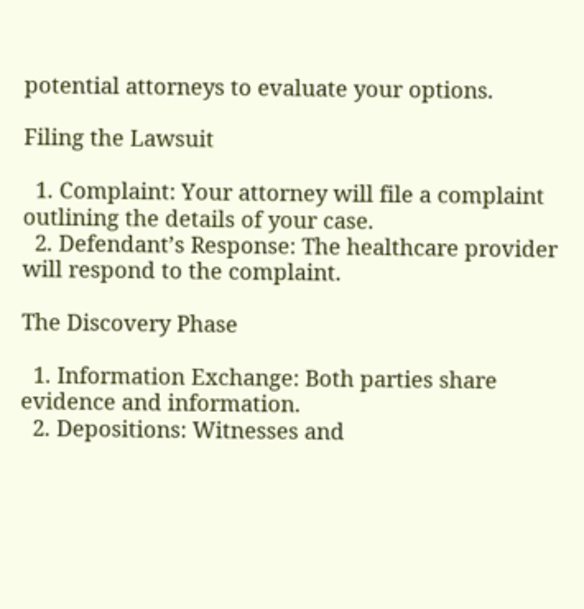potential attorneys to evaluate your options.

Filing the Lawsuit

  1. Complaint: Your attorney will file a complaint outlining the details of your case.
  2. Defendant’s Response: The healthcare provider will respond to the complaint.

The Discovery Phase

  1. Information Exchange: Both parties share evidence and information.
  2. Depositions: Witnesses and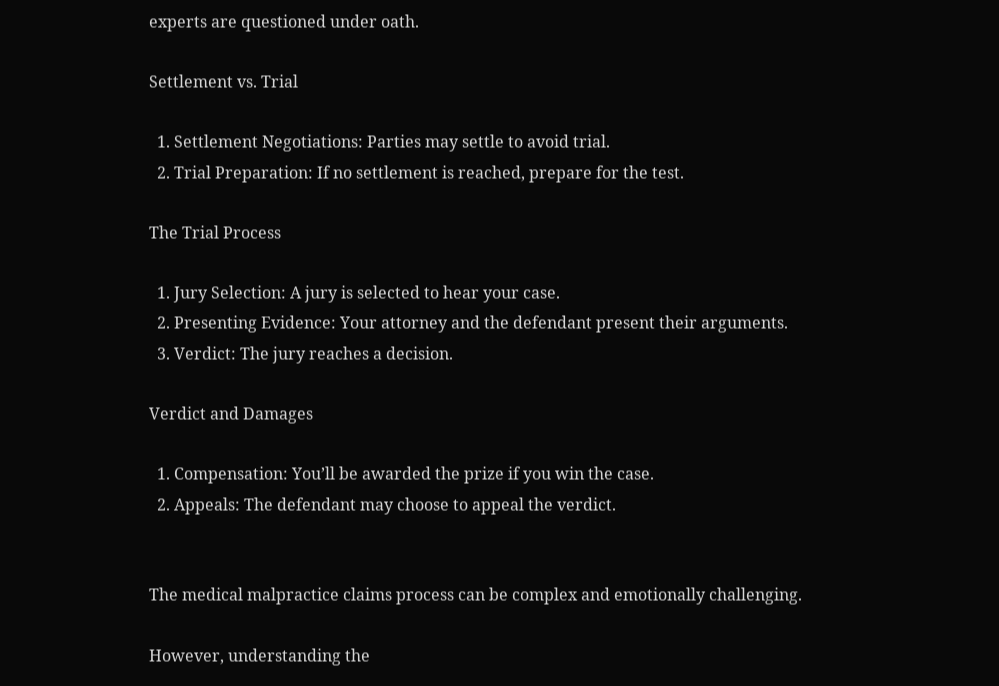experts are questioned under oath.

Settlement vs. Trial

  1. Settlement Negotiations: Parties may settle to avoid trial.
  2. Trial Preparation: If no settlement is reached, prepare for the test.

The Trial Process

  1. Jury Selection: A jury is selected to hear your case.
  2. Presenting Evidence: Your attorney and the defendant present their arguments.
  3. Verdict: The jury reaches a decision.

Verdict and Damages

  1. Compensation: You’ll be awarded the prize if you win the case.
  2. Appeals: The defendant may choose to appeal the verdict.


The medical malpractice claims process can be complex and emotionally challenging.

However, understanding the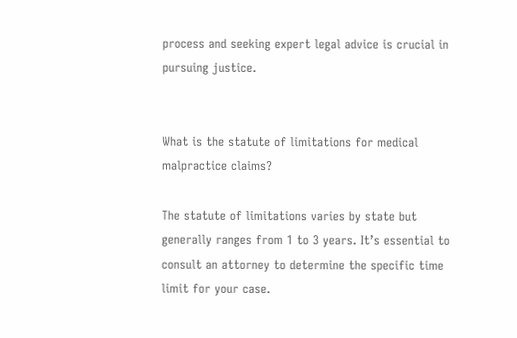process and seeking expert legal advice is crucial in pursuing justice.


What is the statute of limitations for medical malpractice claims?

The statute of limitations varies by state but generally ranges from 1 to 3 years. It’s essential to consult an attorney to determine the specific time limit for your case.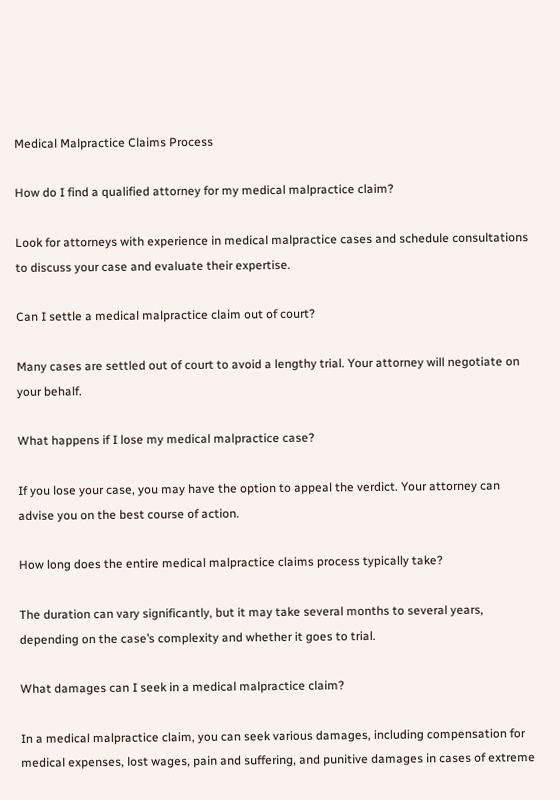Medical Malpractice Claims Process

How do I find a qualified attorney for my medical malpractice claim?

Look for attorneys with experience in medical malpractice cases and schedule consultations to discuss your case and evaluate their expertise.

Can I settle a medical malpractice claim out of court?

Many cases are settled out of court to avoid a lengthy trial. Your attorney will negotiate on your behalf.

What happens if I lose my medical malpractice case?

If you lose your case, you may have the option to appeal the verdict. Your attorney can advise you on the best course of action.

How long does the entire medical malpractice claims process typically take?

The duration can vary significantly, but it may take several months to several years, depending on the case’s complexity and whether it goes to trial.

What damages can I seek in a medical malpractice claim?

In a medical malpractice claim, you can seek various damages, including compensation for medical expenses, lost wages, pain and suffering, and punitive damages in cases of extreme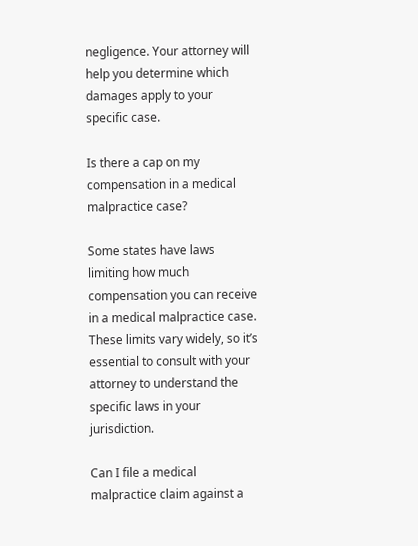negligence. Your attorney will help you determine which damages apply to your specific case.

Is there a cap on my compensation in a medical malpractice case?

Some states have laws limiting how much compensation you can receive in a medical malpractice case. These limits vary widely, so it’s essential to consult with your attorney to understand the specific laws in your jurisdiction.

Can I file a medical malpractice claim against a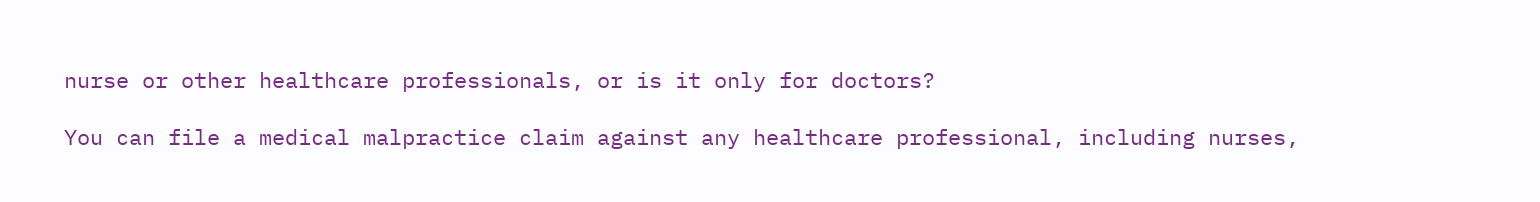nurse or other healthcare professionals, or is it only for doctors?

You can file a medical malpractice claim against any healthcare professional, including nurses,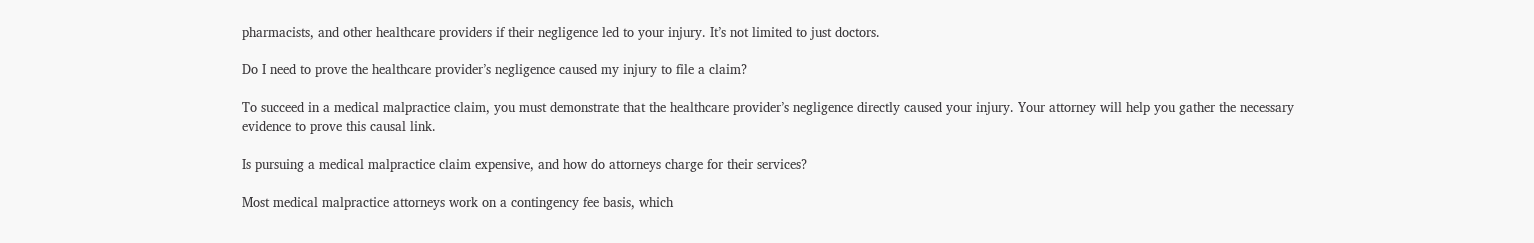pharmacists, and other healthcare providers if their negligence led to your injury. It’s not limited to just doctors.

Do I need to prove the healthcare provider’s negligence caused my injury to file a claim?

To succeed in a medical malpractice claim, you must demonstrate that the healthcare provider’s negligence directly caused your injury. Your attorney will help you gather the necessary evidence to prove this causal link.

Is pursuing a medical malpractice claim expensive, and how do attorneys charge for their services?

Most medical malpractice attorneys work on a contingency fee basis, which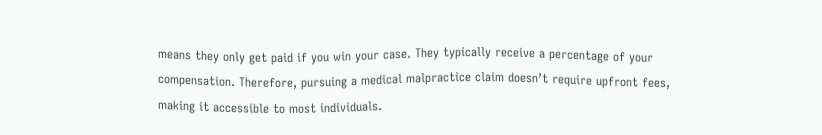means they only get paid if you win your case. They typically receive a percentage of your compensation. Therefore, pursuing a medical malpractice claim doesn’t require upfront fees, making it accessible to most individuals.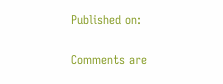Published on:

Comments are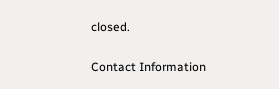closed.

Contact Information